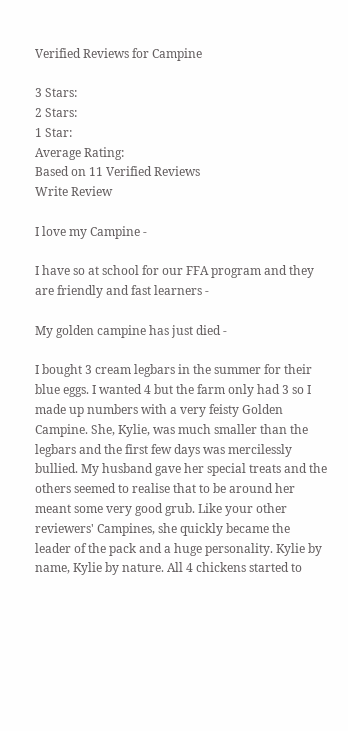Verified Reviews for Campine

3 Stars:
2 Stars:
1 Star:
Average Rating:
Based on 11 Verified Reviews
Write Review

I love my Campine -

I have so at school for our FFA program and they are friendly and fast learners -

My golden campine has just died -

I bought 3 cream legbars in the summer for their blue eggs. I wanted 4 but the farm only had 3 so I made up numbers with a very feisty Golden Campine. She, Kylie, was much smaller than the legbars and the first few days was mercilessly bullied. My husband gave her special treats and the others seemed to realise that to be around her meant some very good grub. Like your other reviewers' Campines, she quickly became the leader of the pack and a huge personality. Kylie by name, Kylie by nature. All 4 chickens started to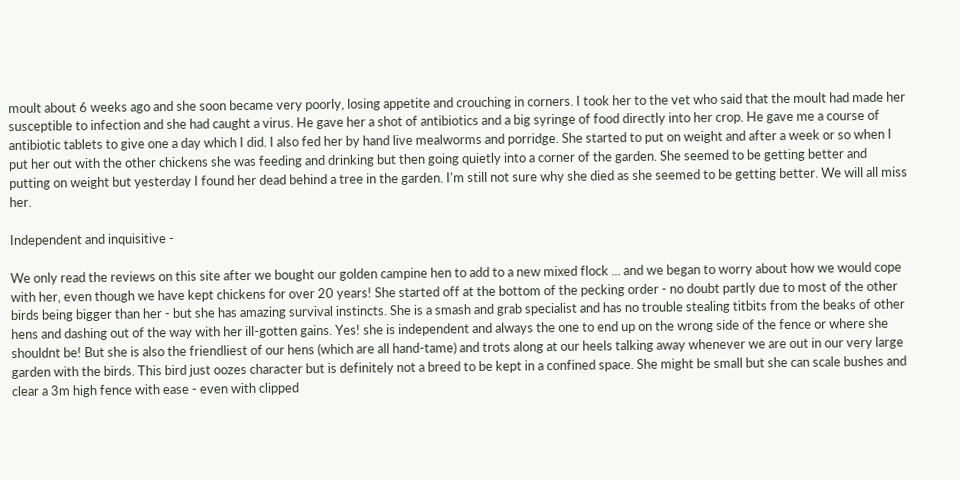moult about 6 weeks ago and she soon became very poorly, losing appetite and crouching in corners. I took her to the vet who said that the moult had made her susceptible to infection and she had caught a virus. He gave her a shot of antibiotics and a big syringe of food directly into her crop. He gave me a course of antibiotic tablets to give one a day which I did. I also fed her by hand live mealworms and porridge. She started to put on weight and after a week or so when I put her out with the other chickens she was feeding and drinking but then going quietly into a corner of the garden. She seemed to be getting better and putting on weight but yesterday I found her dead behind a tree in the garden. I'm still not sure why she died as she seemed to be getting better. We will all miss her.

Independent and inquisitive -

We only read the reviews on this site after we bought our golden campine hen to add to a new mixed flock ... and we began to worry about how we would cope with her, even though we have kept chickens for over 20 years! She started off at the bottom of the pecking order - no doubt partly due to most of the other birds being bigger than her - but she has amazing survival instincts. She is a smash and grab specialist and has no trouble stealing titbits from the beaks of other hens and dashing out of the way with her ill-gotten gains. Yes! she is independent and always the one to end up on the wrong side of the fence or where she shouldnt be! But she is also the friendliest of our hens (which are all hand-tame) and trots along at our heels talking away whenever we are out in our very large garden with the birds. This bird just oozes character but is definitely not a breed to be kept in a confined space. She might be small but she can scale bushes and clear a 3m high fence with ease - even with clipped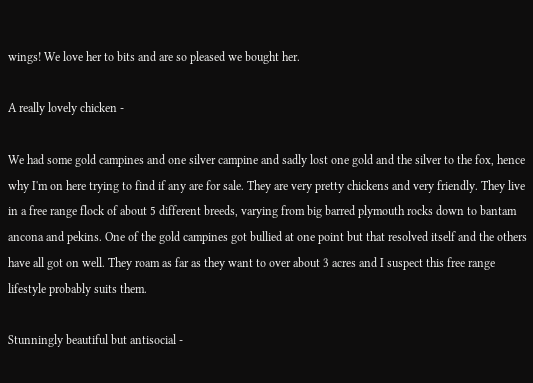wings! We love her to bits and are so pleased we bought her.

A really lovely chicken -

We had some gold campines and one silver campine and sadly lost one gold and the silver to the fox, hence why I'm on here trying to find if any are for sale. They are very pretty chickens and very friendly. They live in a free range flock of about 5 different breeds, varying from big barred plymouth rocks down to bantam ancona and pekins. One of the gold campines got bullied at one point but that resolved itself and the others have all got on well. They roam as far as they want to over about 3 acres and I suspect this free range lifestyle probably suits them.

Stunningly beautiful but antisocial -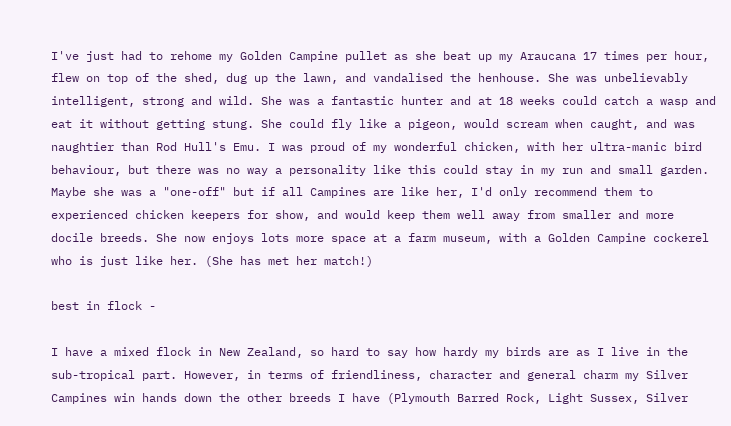I've just had to rehome my Golden Campine pullet as she beat up my Araucana 17 times per hour, flew on top of the shed, dug up the lawn, and vandalised the henhouse. She was unbelievably intelligent, strong and wild. She was a fantastic hunter and at 18 weeks could catch a wasp and eat it without getting stung. She could fly like a pigeon, would scream when caught, and was naughtier than Rod Hull's Emu. I was proud of my wonderful chicken, with her ultra-manic bird behaviour, but there was no way a personality like this could stay in my run and small garden. Maybe she was a "one-off" but if all Campines are like her, I'd only recommend them to experienced chicken keepers for show, and would keep them well away from smaller and more docile breeds. She now enjoys lots more space at a farm museum, with a Golden Campine cockerel who is just like her. (She has met her match!)

best in flock -

I have a mixed flock in New Zealand, so hard to say how hardy my birds are as I live in the sub-tropical part. However, in terms of friendliness, character and general charm my Silver Campines win hands down the other breeds I have (Plymouth Barred Rock, Light Sussex, Silver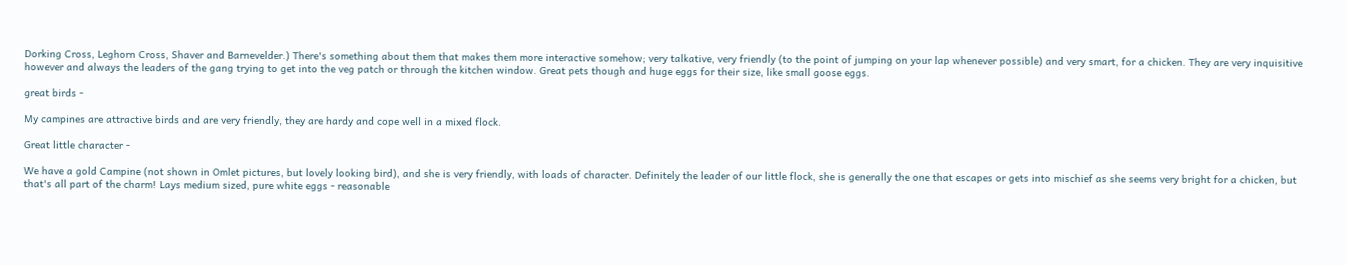Dorking Cross, Leghorn Cross, Shaver and Barnevelder.) There's something about them that makes them more interactive somehow; very talkative, very friendly (to the point of jumping on your lap whenever possible) and very smart, for a chicken. They are very inquisitive however and always the leaders of the gang trying to get into the veg patch or through the kitchen window. Great pets though and huge eggs for their size, like small goose eggs.

great birds -

My campines are attractive birds and are very friendly, they are hardy and cope well in a mixed flock.

Great little character -

We have a gold Campine (not shown in Omlet pictures, but lovely looking bird), and she is very friendly, with loads of character. Definitely the leader of our little flock, she is generally the one that escapes or gets into mischief as she seems very bright for a chicken, but that's all part of the charm! Lays medium sized, pure white eggs - reasonable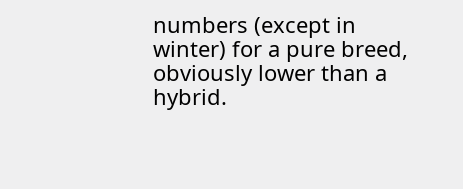numbers (except in winter) for a pure breed, obviously lower than a hybrid.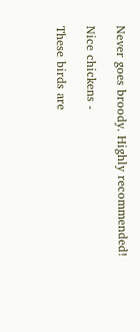Never goes broody. Highly recommended!

Nice chickens -

These birds are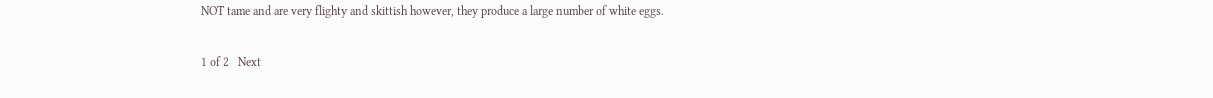NOT tame and are very flighty and skittish however, they produce a large number of white eggs.

1 of 2   Next